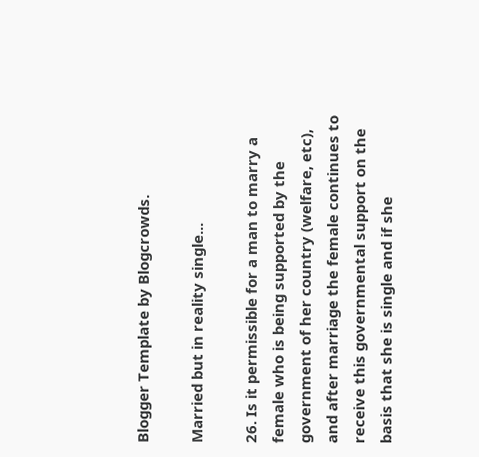Blogger Template by Blogcrowds.

Married but in reality single...

26. Is it permissible for a man to marry a female who is being supported by the government of her country (welfare, etc), and after marriage the female continues to receive this governmental support on the basis that she is single and if she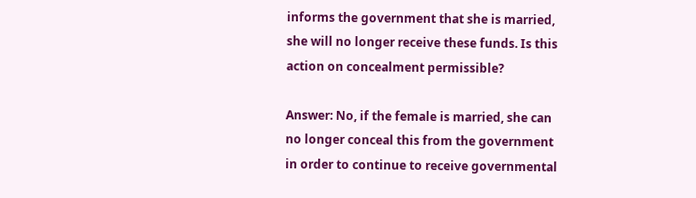informs the government that she is married, she will no longer receive these funds. Is this action on concealment permissible?

Answer: No, if the female is married, she can no longer conceal this from the government in order to continue to receive governmental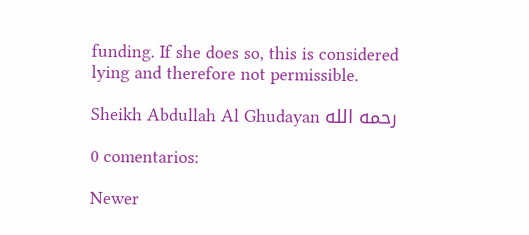funding. If she does so, this is considered lying and therefore not permissible.

Sheikh Abdullah Al Ghudayan رحمه الله

0 comentarios:

Newer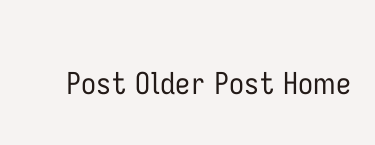Post Older Post Home